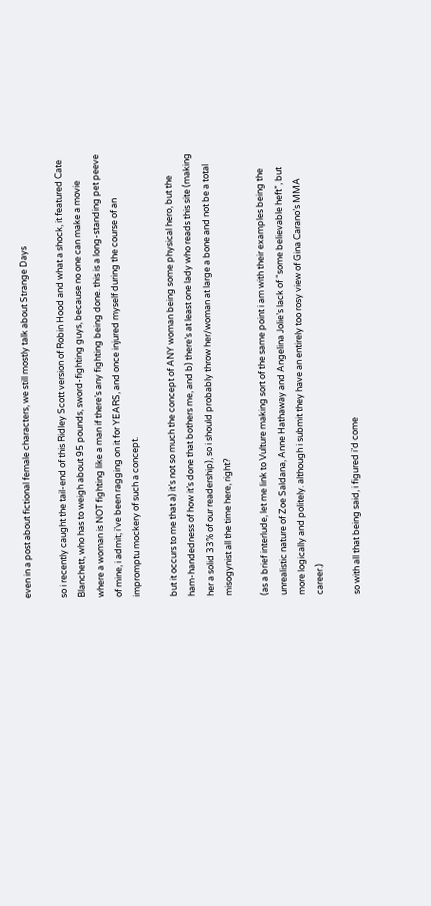even in a post about fictional female characters, we still mostly talk about Strange Days

so i recently caught the tail-end of this Ridley Scott version of Robin Hood and what a shock, it featured Cate Blanchett, who has to weigh about 95 pounds, sword-fighting guys, because no one can make a movie where a woman is NOT fighting like a man if there’s any fighting being done. this is a long-standing pet peeve of mine, i admit; i’ve been ragging on it for YEARS, and once injured myself during the course of an impromptu mockery of such a concept.

but it occurs to me that a) it’s not so much the concept of ANY woman being some physical hero, but the ham-handedness of how it’s done that bothers me, and b) there’s at least one lady who reads this site (making her a solid 33% of our readership), so i should probably throw her/woman at large a bone and not be a total misogynist all the time here, right?

(as a brief interlude, let me link to Vulture making sort of the same point i am with their examples being the unrealistic nature of Zoe Saldana, Anne Hathaway and Angelina Jolie’s lack of “some believable heft”, but more logically and politely. although i submit they have an entirely too rosy view of Gina Carano’s MMA career.)

so with all that being said, i figured i’d come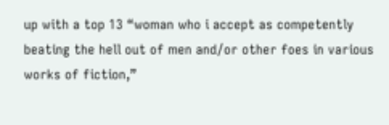up with a top 13 “woman who i accept as competently beating the hell out of men and/or other foes in various works of fiction,”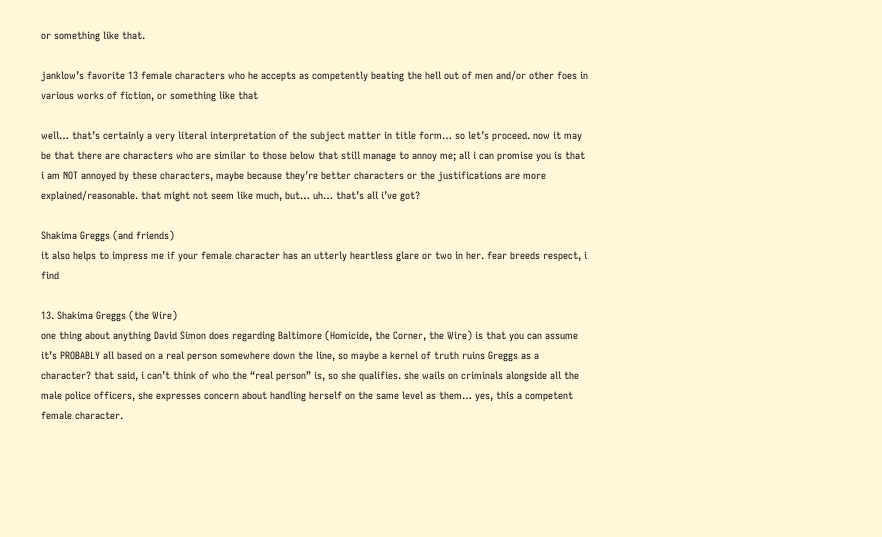or something like that.

janklow’s favorite 13 female characters who he accepts as competently beating the hell out of men and/or other foes in various works of fiction, or something like that

well… that’s certainly a very literal interpretation of the subject matter in title form… so let’s proceed. now it may be that there are characters who are similar to those below that still manage to annoy me; all i can promise you is that i am NOT annoyed by these characters, maybe because they’re better characters or the justifications are more explained/reasonable. that might not seem like much, but… uh… that’s all i’ve got?

Shakima Greggs (and friends)
it also helps to impress me if your female character has an utterly heartless glare or two in her. fear breeds respect, i find

13. Shakima Greggs (the Wire)
one thing about anything David Simon does regarding Baltimore (Homicide, the Corner, the Wire) is that you can assume it’s PROBABLY all based on a real person somewhere down the line, so maybe a kernel of truth ruins Greggs as a character? that said, i can’t think of who the “real person” is, so she qualifies. she wails on criminals alongside all the male police officers, she expresses concern about handling herself on the same level as them… yes, this a competent female character.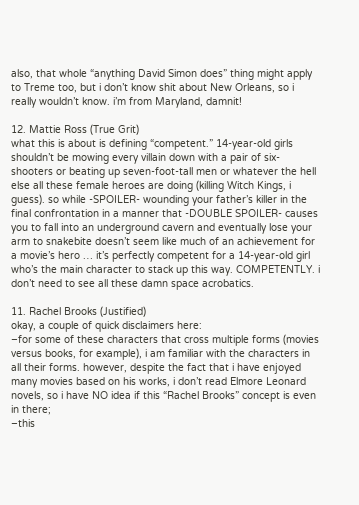also, that whole “anything David Simon does” thing might apply to Treme too, but i don’t know shit about New Orleans, so i really wouldn’t know. i’m from Maryland, damnit!

12. Mattie Ross (True Grit)
what this is about is defining “competent.” 14-year-old girls shouldn’t be mowing every villain down with a pair of six-shooters or beating up seven-foot-tall men or whatever the hell else all these female heroes are doing (killing Witch Kings, i guess). so while -SPOILER- wounding your father’s killer in the final confrontation in a manner that -DOUBLE SPOILER- causes you to fall into an underground cavern and eventually lose your arm to snakebite doesn’t seem like much of an achievement for a movie’s hero … it’s perfectly competent for a 14-year-old girl who’s the main character to stack up this way. COMPETENTLY. i don’t need to see all these damn space acrobatics.

11. Rachel Brooks (Justified)
okay, a couple of quick disclaimers here:
–for some of these characters that cross multiple forms (movies versus books, for example), i am familiar with the characters in all their forms. however, despite the fact that i have enjoyed many movies based on his works, i don’t read Elmore Leonard novels, so i have NO idea if this “Rachel Brooks” concept is even in there;
–this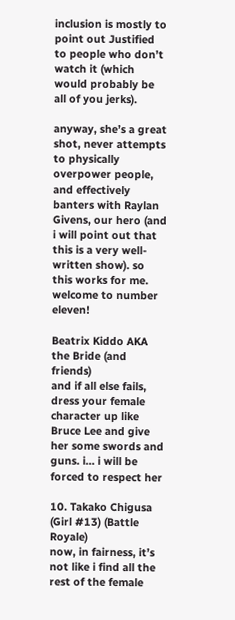inclusion is mostly to point out Justified to people who don’t watch it (which would probably be all of you jerks).

anyway, she’s a great shot, never attempts to physically overpower people, and effectively banters with Raylan Givens, our hero (and i will point out that this is a very well-written show). so this works for me. welcome to number eleven!

Beatrix Kiddo AKA the Bride (and friends)
and if all else fails, dress your female character up like Bruce Lee and give her some swords and guns. i… i will be forced to respect her

10. Takako Chigusa (Girl #13) (Battle Royale)
now, in fairness, it’s not like i find all the rest of the female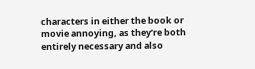characters in either the book or movie annoying, as they’re both entirely necessary and also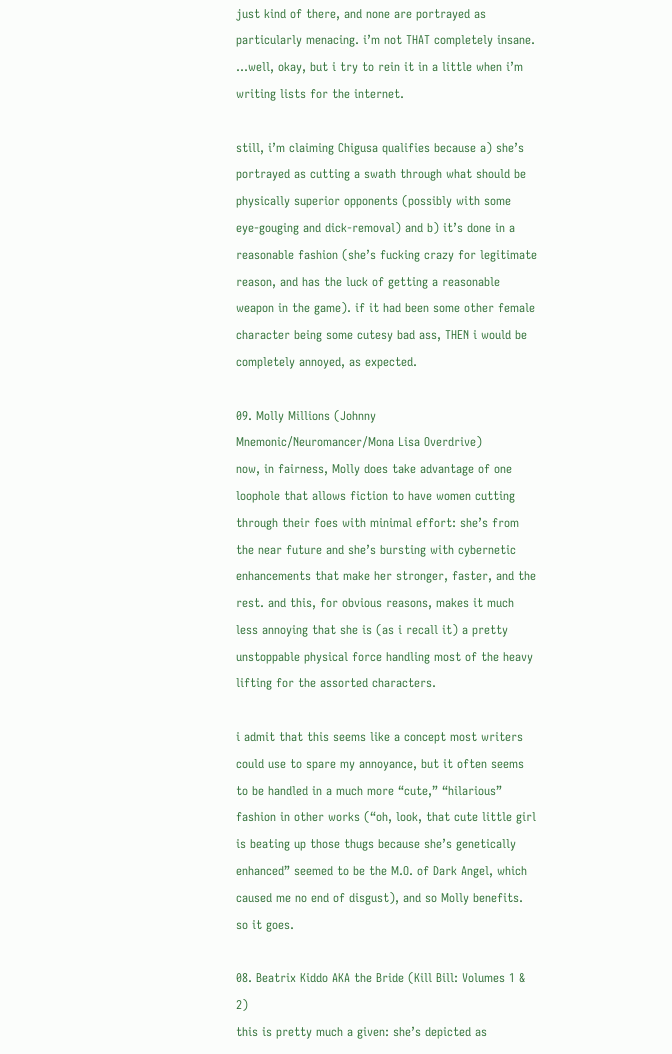just kind of there, and none are portrayed as particularly menacing. i’m not THAT completely insane. …well, okay, but i try to rein it in a little when i’m writing lists for the internet.

still, i’m claiming Chigusa qualifies because a) she’s portrayed as cutting a swath through what should be physically superior opponents (possibly with some eye-gouging and dick-removal) and b) it’s done in a reasonable fashion (she’s fucking crazy for legitimate reason, and has the luck of getting a reasonable weapon in the game). if it had been some other female character being some cutesy bad ass, THEN i would be completely annoyed, as expected.

09. Molly Millions (Johnny Mnemonic/Neuromancer/Mona Lisa Overdrive)
now, in fairness, Molly does take advantage of one loophole that allows fiction to have women cutting through their foes with minimal effort: she’s from the near future and she’s bursting with cybernetic enhancements that make her stronger, faster, and the rest. and this, for obvious reasons, makes it much less annoying that she is (as i recall it) a pretty unstoppable physical force handling most of the heavy lifting for the assorted characters.

i admit that this seems like a concept most writers could use to spare my annoyance, but it often seems to be handled in a much more “cute,” “hilarious” fashion in other works (“oh, look, that cute little girl is beating up those thugs because she’s genetically enhanced” seemed to be the M.O. of Dark Angel, which caused me no end of disgust), and so Molly benefits. so it goes.

08. Beatrix Kiddo AKA the Bride (Kill Bill: Volumes 1 & 2)
this is pretty much a given: she’s depicted as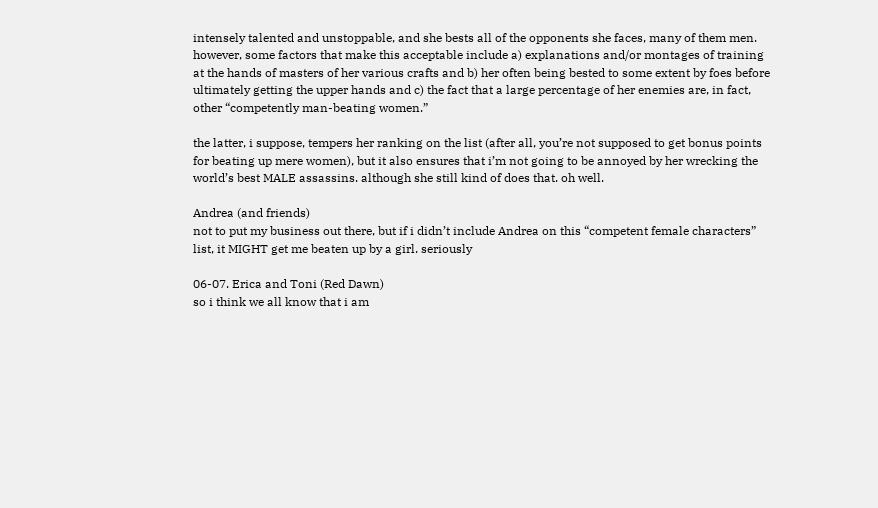intensely talented and unstoppable, and she bests all of the opponents she faces, many of them men. however, some factors that make this acceptable include a) explanations and/or montages of training at the hands of masters of her various crafts and b) her often being bested to some extent by foes before ultimately getting the upper hands and c) the fact that a large percentage of her enemies are, in fact, other “competently man-beating women.”

the latter, i suppose, tempers her ranking on the list (after all, you’re not supposed to get bonus points for beating up mere women), but it also ensures that i’m not going to be annoyed by her wrecking the world’s best MALE assassins. although she still kind of does that. oh well.

Andrea (and friends)
not to put my business out there, but if i didn’t include Andrea on this “competent female characters” list, it MIGHT get me beaten up by a girl. seriously

06-07. Erica and Toni (Red Dawn)
so i think we all know that i am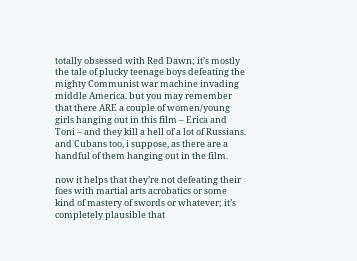totally obsessed with Red Dawn; it’s mostly the tale of plucky teenage boys defeating the mighty Communist war machine invading middle America. but you may remember that there ARE a couple of women/young girls hanging out in this film – Erica and Toni – and they kill a hell of a lot of Russians. and Cubans too, i suppose, as there are a handful of them hanging out in the film.

now it helps that they’re not defeating their foes with martial arts acrobatics or some kind of mastery of swords or whatever; it’s completely plausible that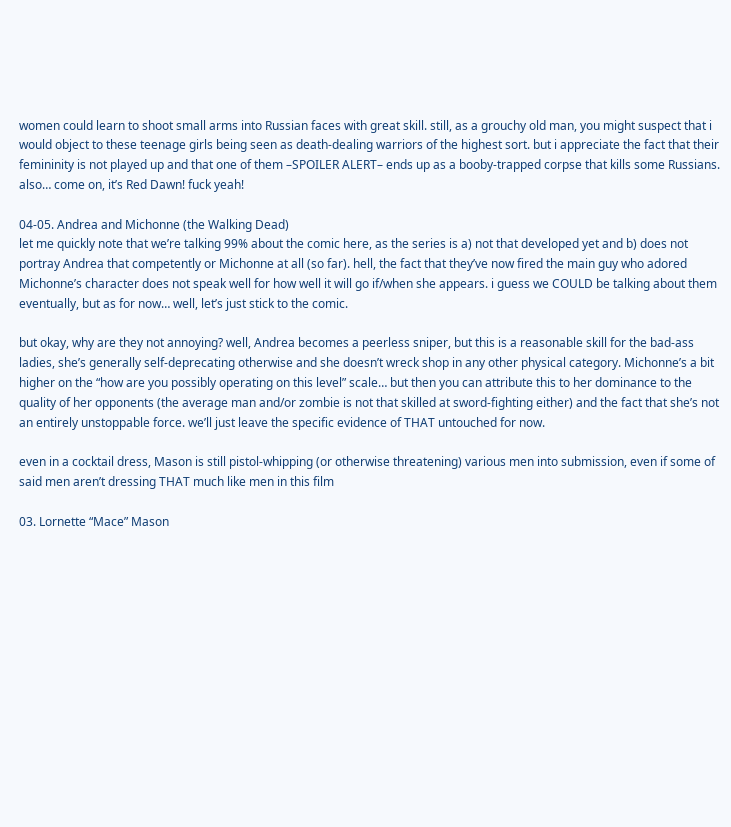women could learn to shoot small arms into Russian faces with great skill. still, as a grouchy old man, you might suspect that i would object to these teenage girls being seen as death-dealing warriors of the highest sort. but i appreciate the fact that their femininity is not played up and that one of them –SPOILER ALERT– ends up as a booby-trapped corpse that kills some Russians. also… come on, it’s Red Dawn! fuck yeah!

04-05. Andrea and Michonne (the Walking Dead)
let me quickly note that we’re talking 99% about the comic here, as the series is a) not that developed yet and b) does not portray Andrea that competently or Michonne at all (so far). hell, the fact that they’ve now fired the main guy who adored Michonne’s character does not speak well for how well it will go if/when she appears. i guess we COULD be talking about them eventually, but as for now… well, let’s just stick to the comic.

but okay, why are they not annoying? well, Andrea becomes a peerless sniper, but this is a reasonable skill for the bad-ass ladies, she’s generally self-deprecating otherwise and she doesn’t wreck shop in any other physical category. Michonne’s a bit higher on the “how are you possibly operating on this level” scale… but then you can attribute this to her dominance to the quality of her opponents (the average man and/or zombie is not that skilled at sword-fighting either) and the fact that she’s not an entirely unstoppable force. we’ll just leave the specific evidence of THAT untouched for now.

even in a cocktail dress, Mason is still pistol-whipping (or otherwise threatening) various men into submission, even if some of said men aren’t dressing THAT much like men in this film

03. Lornette “Mace” Mason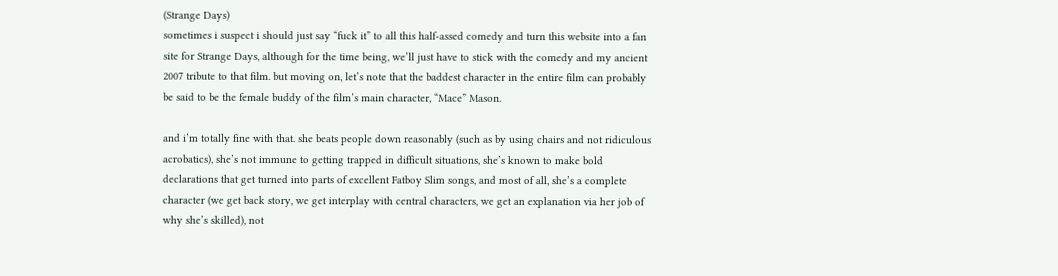(Strange Days)
sometimes i suspect i should just say “fuck it” to all this half-assed comedy and turn this website into a fan site for Strange Days, although for the time being, we’ll just have to stick with the comedy and my ancient 2007 tribute to that film. but moving on, let’s note that the baddest character in the entire film can probably be said to be the female buddy of the film’s main character, “Mace” Mason.

and i’m totally fine with that. she beats people down reasonably (such as by using chairs and not ridiculous acrobatics), she’s not immune to getting trapped in difficult situations, she’s known to make bold declarations that get turned into parts of excellent Fatboy Slim songs, and most of all, she’s a complete character (we get back story, we get interplay with central characters, we get an explanation via her job of why she’s skilled), not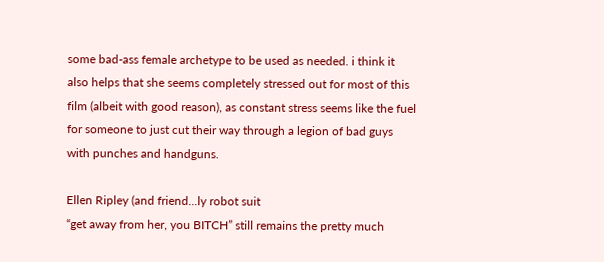some bad-ass female archetype to be used as needed. i think it also helps that she seems completely stressed out for most of this film (albeit with good reason), as constant stress seems like the fuel for someone to just cut their way through a legion of bad guys with punches and handguns.

Ellen Ripley (and friend...ly robot suit
“get away from her, you BITCH” still remains the pretty much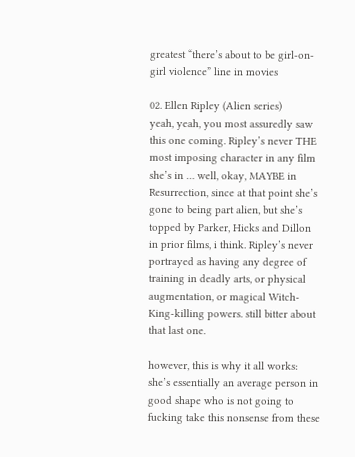greatest “there’s about to be girl-on-girl violence” line in movies

02. Ellen Ripley (Alien series)
yeah, yeah, you most assuredly saw this one coming. Ripley’s never THE most imposing character in any film she’s in … well, okay, MAYBE in Resurrection, since at that point she’s gone to being part alien, but she’s topped by Parker, Hicks and Dillon in prior films, i think. Ripley’s never portrayed as having any degree of training in deadly arts, or physical augmentation, or magical Witch-King-killing powers. still bitter about that last one.

however, this is why it all works: she’s essentially an average person in good shape who is not going to fucking take this nonsense from these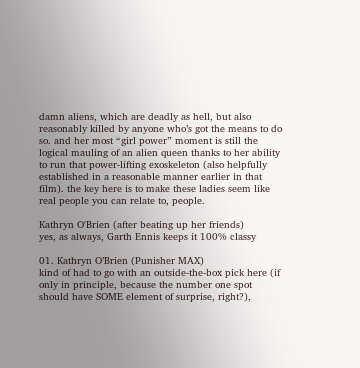damn aliens, which are deadly as hell, but also reasonably killed by anyone who’s got the means to do so. and her most “girl power” moment is still the logical mauling of an alien queen thanks to her ability to run that power-lifting exoskeleton (also helpfully established in a reasonable manner earlier in that film). the key here is to make these ladies seem like real people you can relate to, people.

Kathryn O'Brien (after beating up her friends)
yes, as always, Garth Ennis keeps it 100% classy

01. Kathryn O’Brien (Punisher MAX)
kind of had to go with an outside-the-box pick here (if only in principle, because the number one spot should have SOME element of surprise, right?),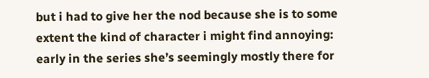but i had to give her the nod because she is to some extent the kind of character i might find annoying: early in the series she’s seemingly mostly there for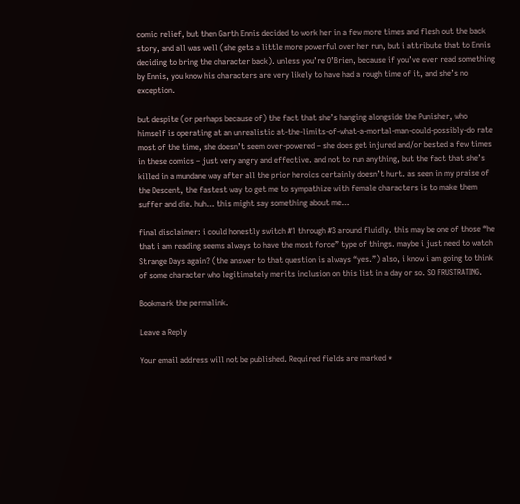comic relief, but then Garth Ennis decided to work her in a few more times and flesh out the back story, and all was well (she gets a little more powerful over her run, but i attribute that to Ennis deciding to bring the character back). unless you’re O’Brien, because if you’ve ever read something by Ennis, you know his characters are very likely to have had a rough time of it, and she’s no exception.

but despite (or perhaps because of) the fact that she’s hanging alongside the Punisher, who himself is operating at an unrealistic at-the-limits-of-what-a-mortal-man-could-possibly-do rate most of the time, she doesn’t seem over-powered – she does get injured and/or bested a few times in these comics – just very angry and effective. and not to run anything, but the fact that she’s killed in a mundane way after all the prior heroics certainly doesn’t hurt. as seen in my praise of the Descent, the fastest way to get me to sympathize with female characters is to make them suffer and die. huh… this might say something about me…

final disclaimer: i could honestly switch #1 through #3 around fluidly. this may be one of those “he that i am reading seems always to have the most force” type of things. maybe i just need to watch Strange Days again? (the answer to that question is always “yes.”) also, i know i am going to think of some character who legitimately merits inclusion on this list in a day or so. SO FRUSTRATING.

Bookmark the permalink.

Leave a Reply

Your email address will not be published. Required fields are marked *